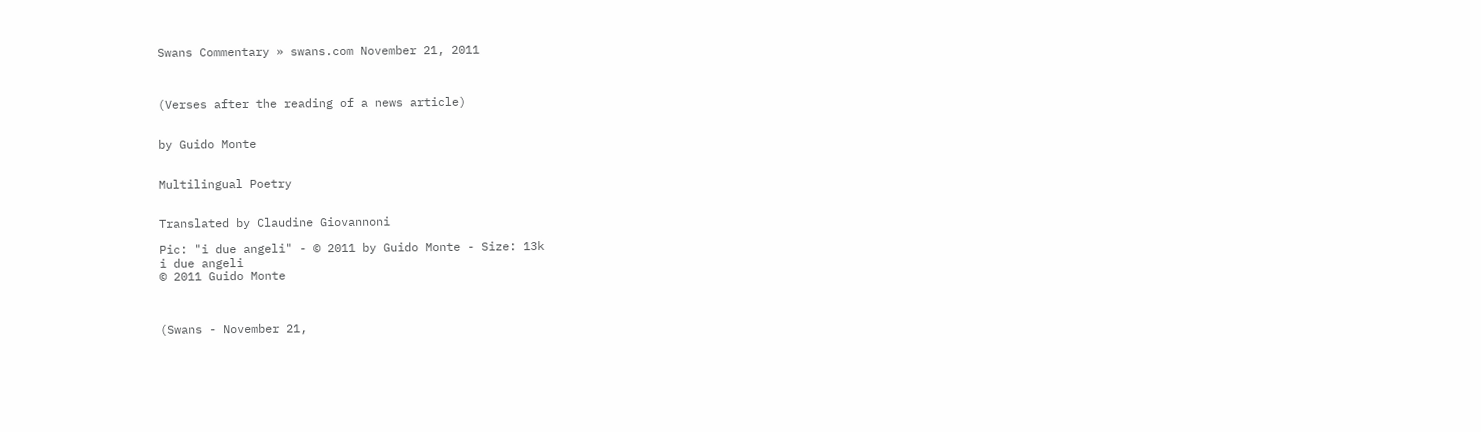Swans Commentary » swans.com November 21, 2011



(Verses after the reading of a news article)


by Guido Monte


Multilingual Poetry


Translated by Claudine Giovannoni

Pic: "i due angeli" - © 2011 by Guido Monte - Size: 13k
i due angeli
© 2011 Guido Monte



(Swans - November 21,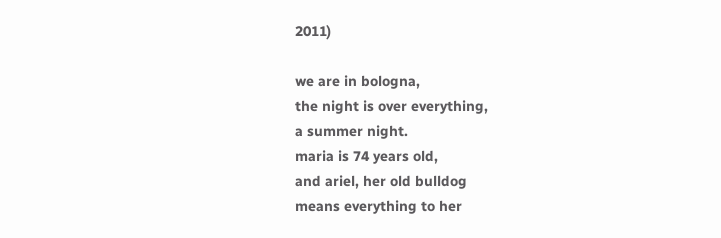2011)

we are in bologna,
the night is over everything,
a summer night.
maria is 74 years old,
and ariel, her old bulldog
means everything to her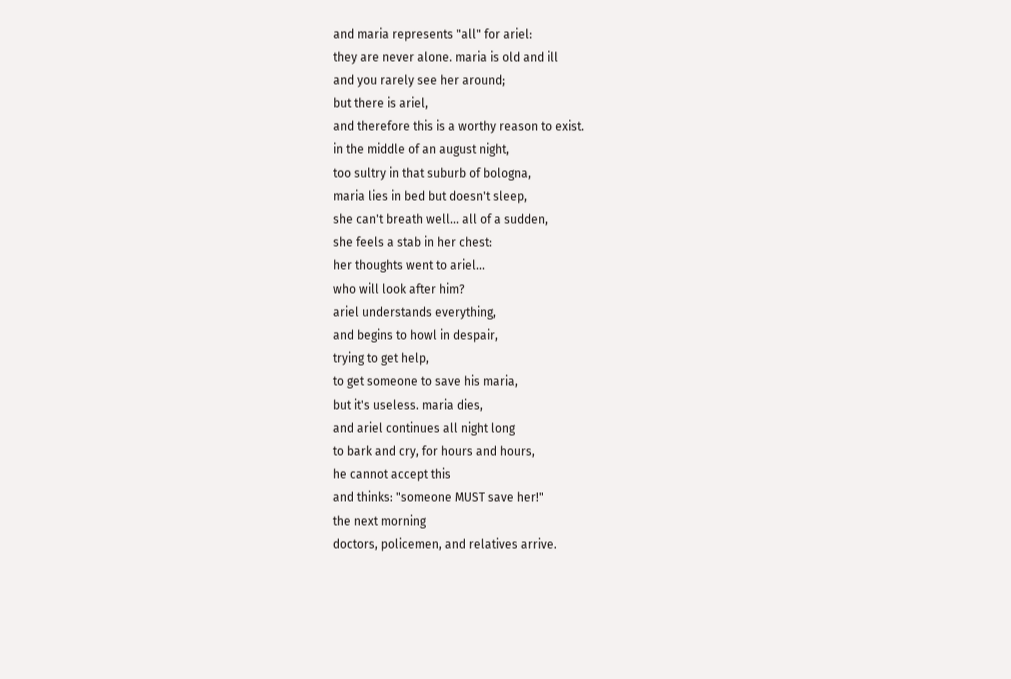and maria represents "all" for ariel:
they are never alone. maria is old and ill
and you rarely see her around;
but there is ariel,
and therefore this is a worthy reason to exist.
in the middle of an august night,
too sultry in that suburb of bologna,
maria lies in bed but doesn't sleep,
she can't breath well... all of a sudden,
she feels a stab in her chest:
her thoughts went to ariel...
who will look after him?
ariel understands everything,
and begins to howl in despair,
trying to get help,
to get someone to save his maria,
but it's useless. maria dies,
and ariel continues all night long
to bark and cry, for hours and hours,
he cannot accept this
and thinks: "someone MUST save her!"
the next morning
doctors, policemen, and relatives arrive.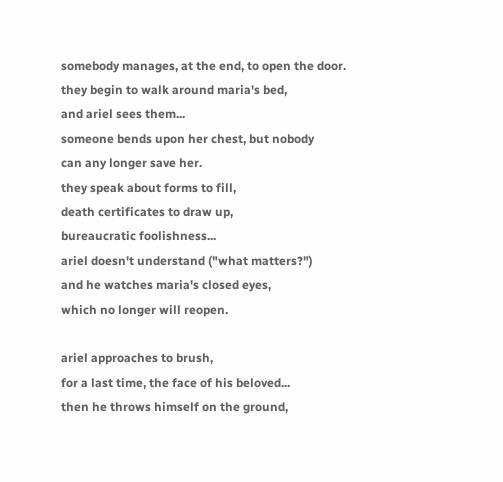somebody manages, at the end, to open the door.
they begin to walk around maria's bed,
and ariel sees them...
someone bends upon her chest, but nobody
can any longer save her.
they speak about forms to fill,
death certificates to draw up,
bureaucratic foolishness...
ariel doesn't understand ("what matters?")
and he watches maria's closed eyes,
which no longer will reopen.

ariel approaches to brush,
for a last time, the face of his beloved...
then he throws himself on the ground,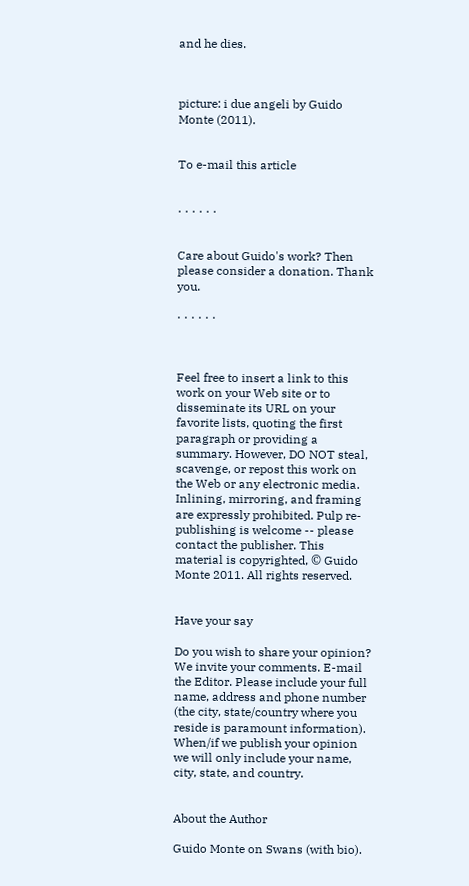and he dies.



picture: i due angeli by Guido Monte (2011).


To e-mail this article


· · · · · ·


Care about Guido's work? Then please consider a donation. Thank you.

· · · · · ·



Feel free to insert a link to this work on your Web site or to disseminate its URL on your favorite lists, quoting the first paragraph or providing a summary. However, DO NOT steal, scavenge, or repost this work on the Web or any electronic media. Inlining, mirroring, and framing are expressly prohibited. Pulp re-publishing is welcome -- please contact the publisher. This material is copyrighted, © Guido Monte 2011. All rights reserved.


Have your say

Do you wish to share your opinion? We invite your comments. E-mail the Editor. Please include your full name, address and phone number (the city, state/country where you reside is paramount information). When/if we publish your opinion we will only include your name, city, state, and country.


About the Author

Guido Monte on Swans (with bio).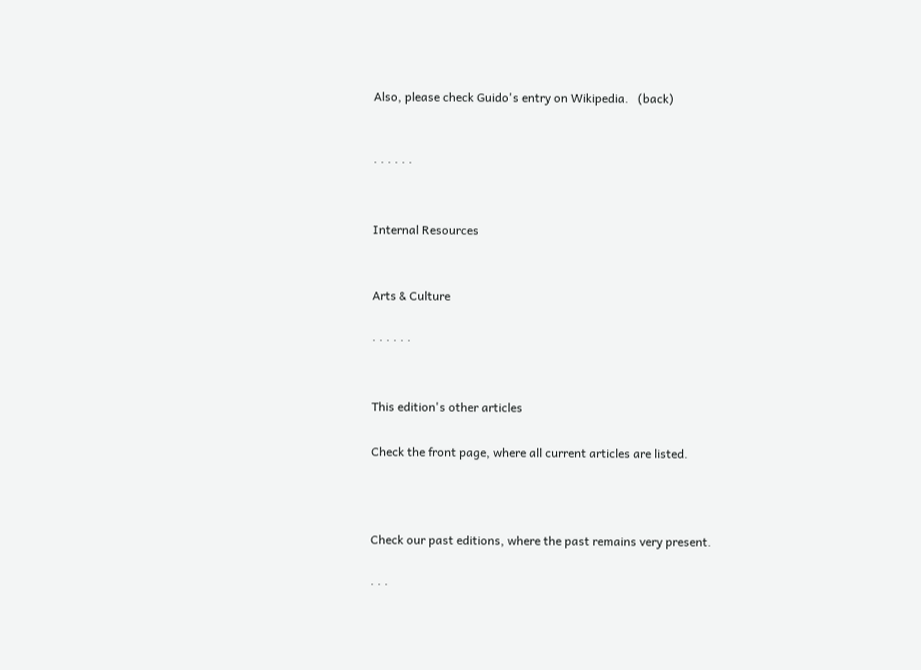Also, please check Guido's entry on Wikipedia.   (back)


· · · · · ·


Internal Resources


Arts & Culture

· · · · · ·


This edition's other articles

Check the front page, where all current articles are listed.



Check our past editions, where the past remains very present.

· · ·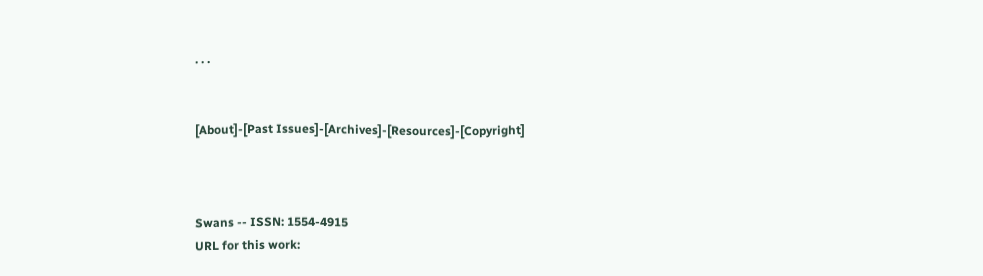· · ·


[About]-[Past Issues]-[Archives]-[Resources]-[Copyright]



Swans -- ISSN: 1554-4915
URL for this work: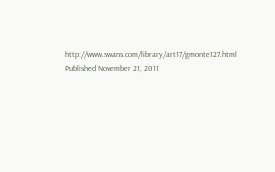http://www.swans.com/library/art17/gmonte127.html
Published November 21, 2011